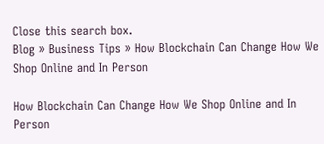Close this search box.
Blog » Business Tips » How Blockchain Can Change How We Shop Online and In Person

How Blockchain Can Change How We Shop Online and In Person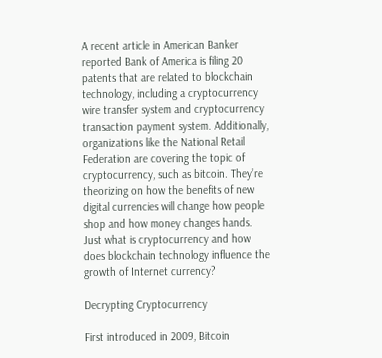A recent article in American Banker reported Bank of America is filing 20 patents that are related to blockchain technology, including a cryptocurrency wire transfer system and cryptocurrency transaction payment system. Additionally, organizations like the National Retail Federation are covering the topic of cryptocurrency, such as bitcoin. They’re theorizing on how the benefits of new digital currencies will change how people shop and how money changes hands. Just what is cryptocurrency and how does blockchain technology influence the growth of Internet currency?

Decrypting Cryptocurrency

First introduced in 2009, Bitcoin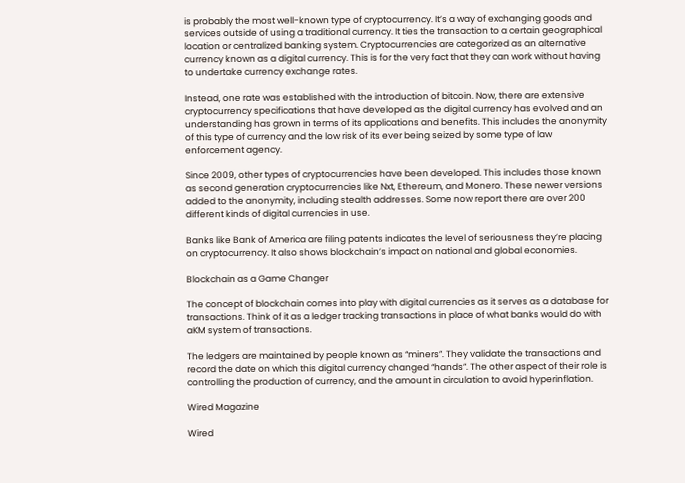is probably the most well-known type of cryptocurrency. It’s a way of exchanging goods and services outside of using a traditional currency. It ties the transaction to a certain geographical location or centralized banking system. Cryptocurrencies are categorized as an alternative currency known as a digital currency. This is for the very fact that they can work without having to undertake currency exchange rates.

Instead, one rate was established with the introduction of bitcoin. Now, there are extensive cryptocurrency specifications that have developed as the digital currency has evolved and an understanding has grown in terms of its applications and benefits. This includes the anonymity of this type of currency and the low risk of its ever being seized by some type of law enforcement agency.

Since 2009, other types of cryptocurrencies have been developed. This includes those known as second generation cryptocurrencies like Nxt, Ethereum, and Monero. These newer versions added to the anonymity, including stealth addresses. Some now report there are over 200 different kinds of digital currencies in use.

Banks like Bank of America are filing patents indicates the level of seriousness they’re placing on cryptocurrency. It also shows blockchain’s impact on national and global economies.

Blockchain as a Game Changer

The concept of blockchain comes into play with digital currencies as it serves as a database for transactions. Think of it as a ledger tracking transactions in place of what banks would do with aKM system of transactions.

The ledgers are maintained by people known as “miners”. They validate the transactions and record the date on which this digital currency changed “hands”. The other aspect of their role is controlling the production of currency, and the amount in circulation to avoid hyperinflation.

Wired Magazine

Wired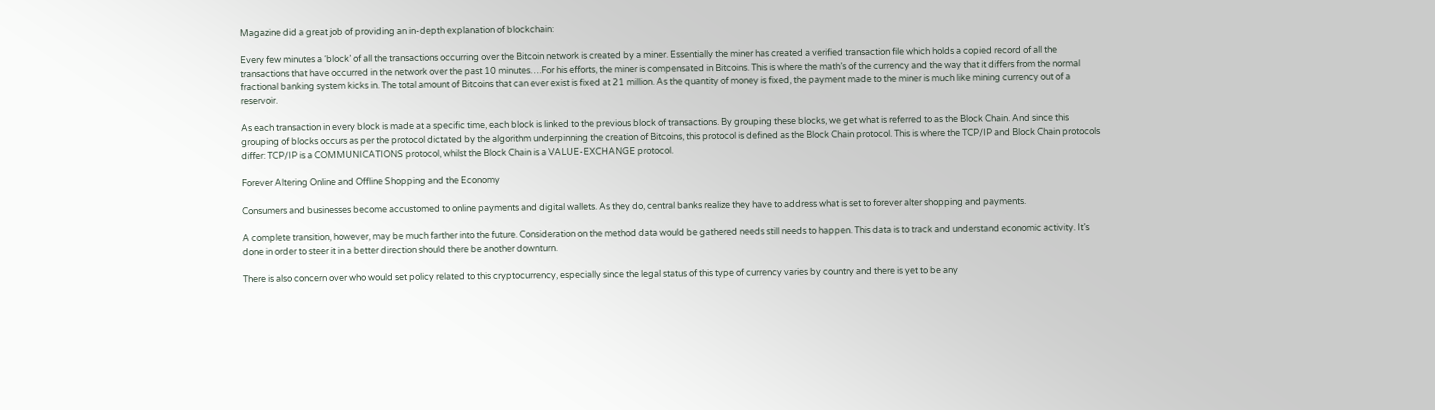Magazine did a great job of providing an in-depth explanation of blockchain:

Every few minutes a ‘block’ of all the transactions occurring over the Bitcoin network is created by a miner. Essentially the miner has created a verified transaction file which holds a copied record of all the transactions that have occurred in the network over the past 10 minutes….For his efforts, the miner is compensated in Bitcoins. This is where the math’s of the currency and the way that it differs from the normal fractional banking system kicks in. The total amount of Bitcoins that can ever exist is fixed at 21 million. As the quantity of money is fixed, the payment made to the miner is much like mining currency out of a reservoir.

As each transaction in every block is made at a specific time, each block is linked to the previous block of transactions. By grouping these blocks, we get what is referred to as the Block Chain. And since this grouping of blocks occurs as per the protocol dictated by the algorithm underpinning the creation of Bitcoins, this protocol is defined as the Block Chain protocol. This is where the TCP/IP and Block Chain protocols differ: TCP/IP is a COMMUNICATIONS protocol, whilst the Block Chain is a VALUE-EXCHANGE protocol.

Forever Altering Online and Offline Shopping and the Economy

Consumers and businesses become accustomed to online payments and digital wallets. As they do, central banks realize they have to address what is set to forever alter shopping and payments.

A complete transition, however, may be much farther into the future. Consideration on the method data would be gathered needs still needs to happen. This data is to track and understand economic activity. It’s done in order to steer it in a better direction should there be another downturn.

There is also concern over who would set policy related to this cryptocurrency, especially since the legal status of this type of currency varies by country and there is yet to be any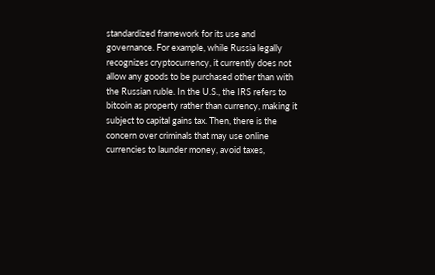standardized framework for its use and governance. For example, while Russia legally recognizes cryptocurrency, it currently does not allow any goods to be purchased other than with the Russian ruble. In the U.S., the IRS refers to bitcoin as property rather than currency, making it subject to capital gains tax. Then, there is the concern over criminals that may use online currencies to launder money, avoid taxes,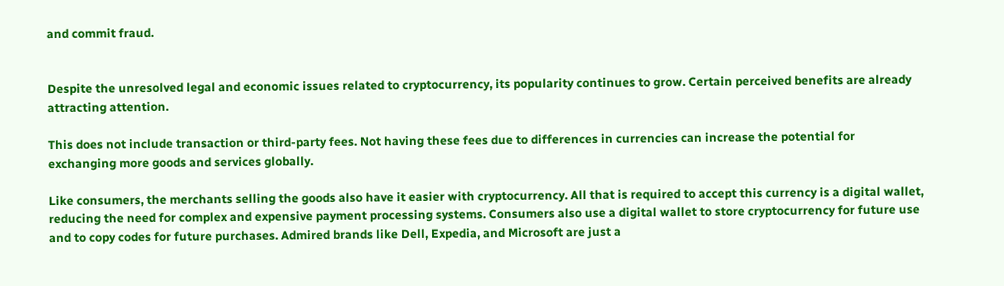and commit fraud.


Despite the unresolved legal and economic issues related to cryptocurrency, its popularity continues to grow. Certain perceived benefits are already attracting attention.

This does not include transaction or third-party fees. Not having these fees due to differences in currencies can increase the potential for exchanging more goods and services globally.

Like consumers, the merchants selling the goods also have it easier with cryptocurrency. All that is required to accept this currency is a digital wallet, reducing the need for complex and expensive payment processing systems. Consumers also use a digital wallet to store cryptocurrency for future use and to copy codes for future purchases. Admired brands like Dell, Expedia, and Microsoft are just a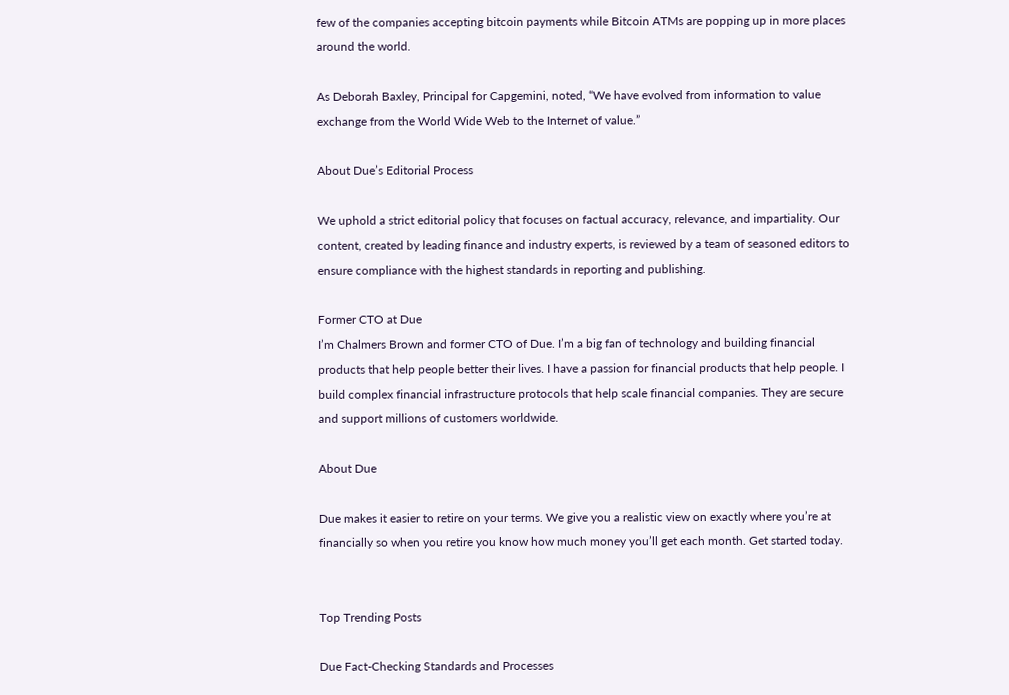few of the companies accepting bitcoin payments while Bitcoin ATMs are popping up in more places around the world.

As Deborah Baxley, Principal for Capgemini, noted, “We have evolved from information to value exchange from the World Wide Web to the Internet of value.”

About Due’s Editorial Process

We uphold a strict editorial policy that focuses on factual accuracy, relevance, and impartiality. Our content, created by leading finance and industry experts, is reviewed by a team of seasoned editors to ensure compliance with the highest standards in reporting and publishing.

Former CTO at Due
I’m Chalmers Brown and former CTO of Due. I’m a big fan of technology and building financial products that help people better their lives. I have a passion for financial products that help people. I build complex financial infrastructure protocols that help scale financial companies. They are secure and support millions of customers worldwide.

About Due

Due makes it easier to retire on your terms. We give you a realistic view on exactly where you’re at financially so when you retire you know how much money you’ll get each month. Get started today.


Top Trending Posts

Due Fact-Checking Standards and Processes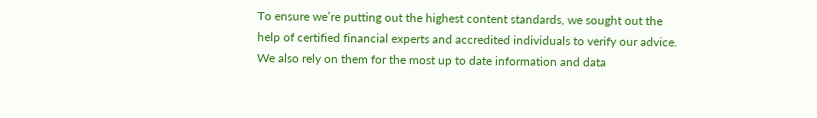To ensure we’re putting out the highest content standards, we sought out the help of certified financial experts and accredited individuals to verify our advice. We also rely on them for the most up to date information and data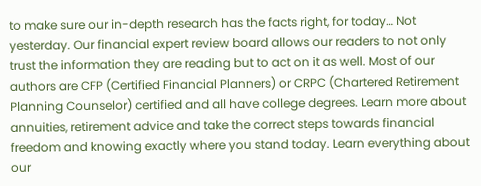to make sure our in-depth research has the facts right, for today… Not yesterday. Our financial expert review board allows our readers to not only trust the information they are reading but to act on it as well. Most of our authors are CFP (Certified Financial Planners) or CRPC (Chartered Retirement Planning Counselor) certified and all have college degrees. Learn more about annuities, retirement advice and take the correct steps towards financial freedom and knowing exactly where you stand today. Learn everything about our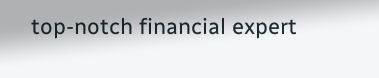top-notch financial expert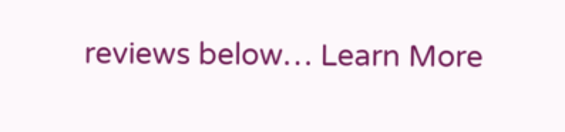reviews below… Learn More